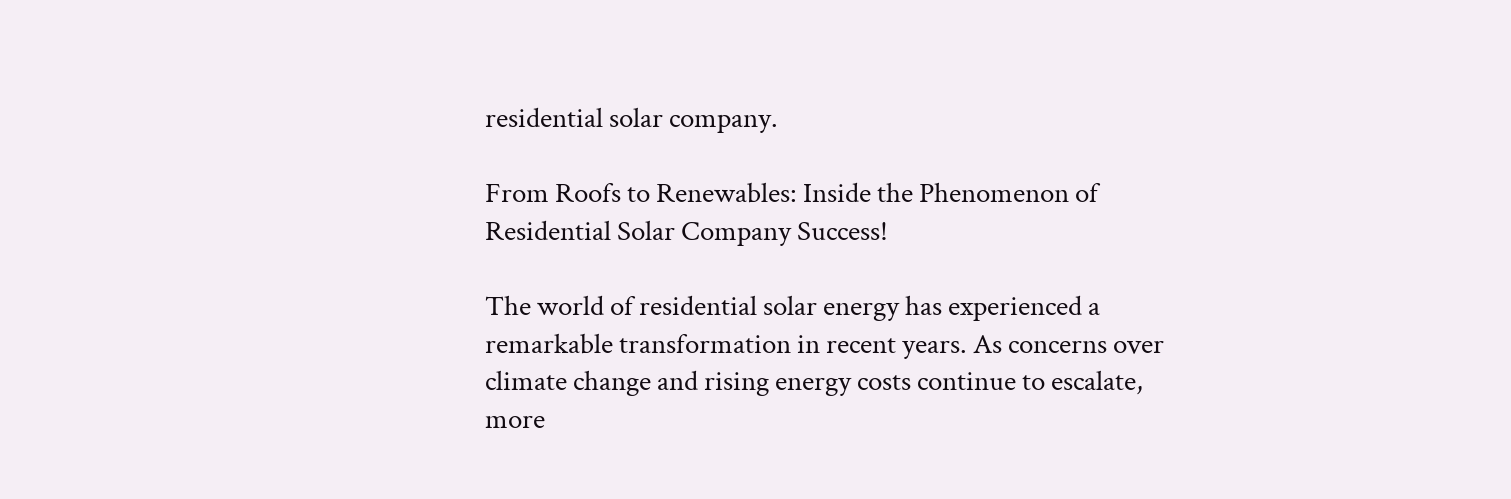residential solar company.

From Roofs to Renewables: Inside the Phenomenon of Residential Solar Company Success!

The world of residential solar energy has experienced a remarkable transformation in recent years. As concerns over climate change and rising energy costs continue to escalate, more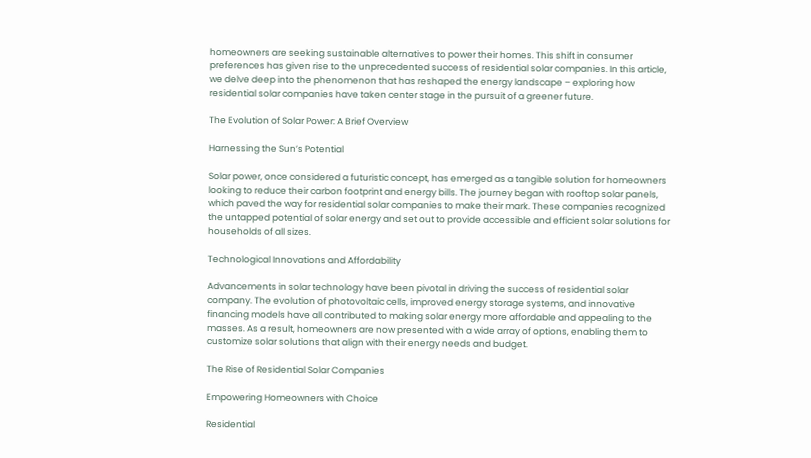homeowners are seeking sustainable alternatives to power their homes. This shift in consumer preferences has given rise to the unprecedented success of residential solar companies. In this article, we delve deep into the phenomenon that has reshaped the energy landscape – exploring how residential solar companies have taken center stage in the pursuit of a greener future.

The Evolution of Solar Power: A Brief Overview

Harnessing the Sun’s Potential

Solar power, once considered a futuristic concept, has emerged as a tangible solution for homeowners looking to reduce their carbon footprint and energy bills. The journey began with rooftop solar panels, which paved the way for residential solar companies to make their mark. These companies recognized the untapped potential of solar energy and set out to provide accessible and efficient solar solutions for households of all sizes.

Technological Innovations and Affordability

Advancements in solar technology have been pivotal in driving the success of residential solar company. The evolution of photovoltaic cells, improved energy storage systems, and innovative financing models have all contributed to making solar energy more affordable and appealing to the masses. As a result, homeowners are now presented with a wide array of options, enabling them to customize solar solutions that align with their energy needs and budget.

The Rise of Residential Solar Companies

Empowering Homeowners with Choice

Residential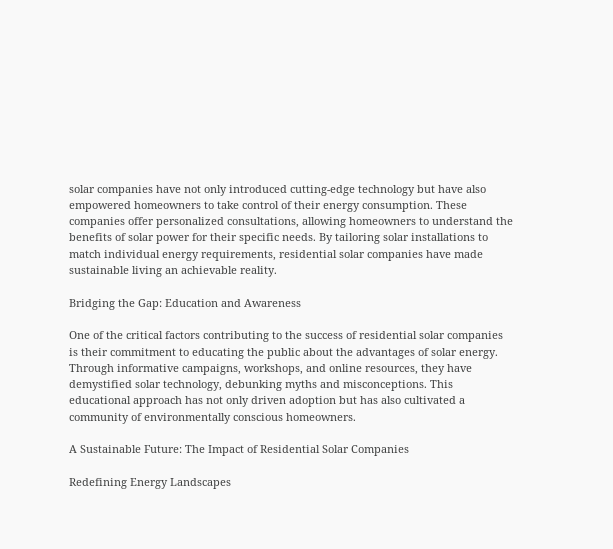solar companies have not only introduced cutting-edge technology but have also empowered homeowners to take control of their energy consumption. These companies offer personalized consultations, allowing homeowners to understand the benefits of solar power for their specific needs. By tailoring solar installations to match individual energy requirements, residential solar companies have made sustainable living an achievable reality.

Bridging the Gap: Education and Awareness

One of the critical factors contributing to the success of residential solar companies is their commitment to educating the public about the advantages of solar energy. Through informative campaigns, workshops, and online resources, they have demystified solar technology, debunking myths and misconceptions. This educational approach has not only driven adoption but has also cultivated a community of environmentally conscious homeowners.

A Sustainable Future: The Impact of Residential Solar Companies

Redefining Energy Landscapes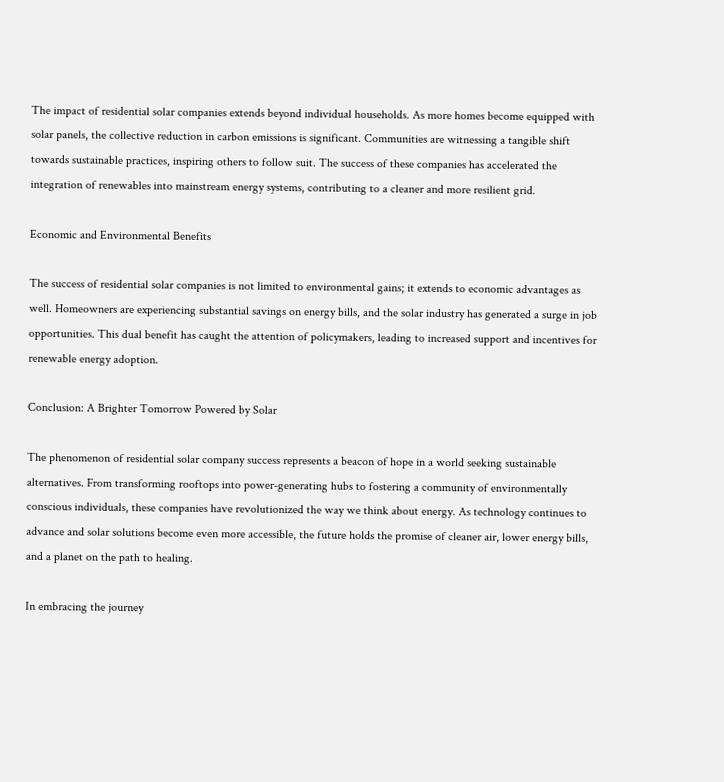The impact of residential solar companies extends beyond individual households. As more homes become equipped with solar panels, the collective reduction in carbon emissions is significant. Communities are witnessing a tangible shift towards sustainable practices, inspiring others to follow suit. The success of these companies has accelerated the integration of renewables into mainstream energy systems, contributing to a cleaner and more resilient grid.

Economic and Environmental Benefits

The success of residential solar companies is not limited to environmental gains; it extends to economic advantages as well. Homeowners are experiencing substantial savings on energy bills, and the solar industry has generated a surge in job opportunities. This dual benefit has caught the attention of policymakers, leading to increased support and incentives for renewable energy adoption.

Conclusion: A Brighter Tomorrow Powered by Solar

The phenomenon of residential solar company success represents a beacon of hope in a world seeking sustainable alternatives. From transforming rooftops into power-generating hubs to fostering a community of environmentally conscious individuals, these companies have revolutionized the way we think about energy. As technology continues to advance and solar solutions become even more accessible, the future holds the promise of cleaner air, lower energy bills, and a planet on the path to healing.

In embracing the journey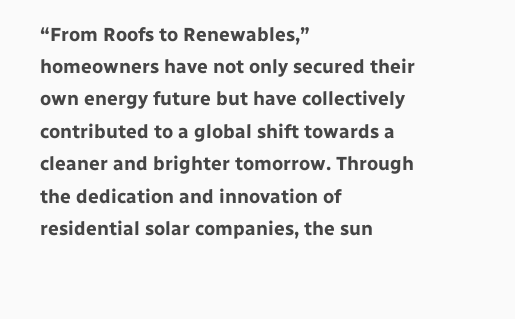“From Roofs to Renewables,” homeowners have not only secured their own energy future but have collectively contributed to a global shift towards a cleaner and brighter tomorrow. Through the dedication and innovation of residential solar companies, the sun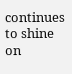continues to shine on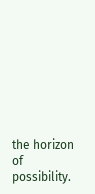the horizon of possibility.